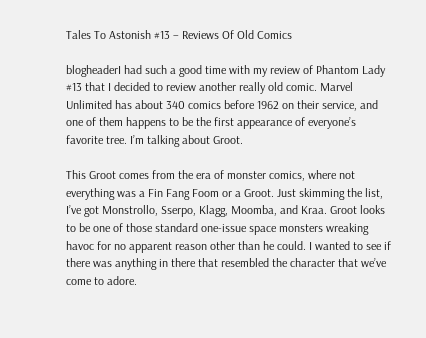Tales To Astonish #13 – Reviews Of Old Comics

blogheaderI had such a good time with my review of Phantom Lady #13 that I decided to review another really old comic. Marvel Unlimited has about 340 comics before 1962 on their service, and one of them happens to be the first appearance of everyone’s favorite tree. I’m talking about Groot.

This Groot comes from the era of monster comics, where not everything was a Fin Fang Foom or a Groot. Just skimming the list, I’ve got Monstrollo, Sserpo, Klagg, Moomba, and Kraa. Groot looks to be one of those standard one-issue space monsters wreaking havoc for no apparent reason other than he could. I wanted to see if there was anything in there that resembled the character that we’ve come to adore.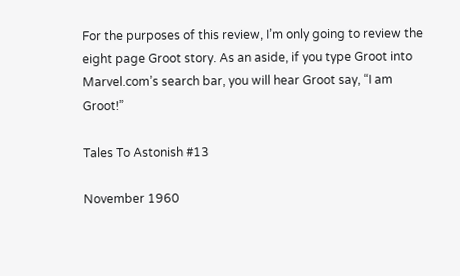For the purposes of this review, I’m only going to review the eight page Groot story. As an aside, if you type Groot into Marvel.com’s search bar, you will hear Groot say, “I am Groot!”

Tales To Astonish #13

November 1960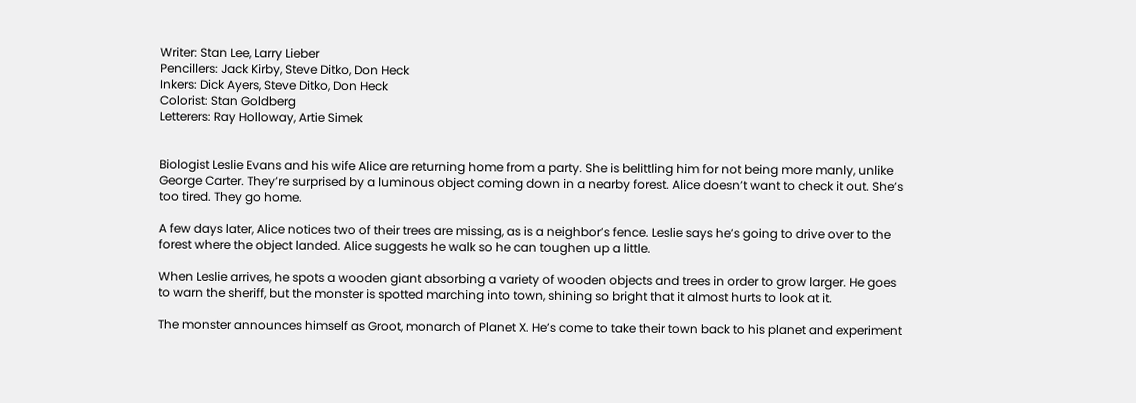Writer: Stan Lee, Larry Lieber
Pencillers: Jack Kirby, Steve Ditko, Don Heck
Inkers: Dick Ayers, Steve Ditko, Don Heck
Colorist: Stan Goldberg
Letterers: Ray Holloway, Artie Simek


Biologist Leslie Evans and his wife Alice are returning home from a party. She is belittling him for not being more manly, unlike George Carter. They’re surprised by a luminous object coming down in a nearby forest. Alice doesn’t want to check it out. She’s too tired. They go home.

A few days later, Alice notices two of their trees are missing, as is a neighbor’s fence. Leslie says he’s going to drive over to the forest where the object landed. Alice suggests he walk so he can toughen up a little.

When Leslie arrives, he spots a wooden giant absorbing a variety of wooden objects and trees in order to grow larger. He goes to warn the sheriff, but the monster is spotted marching into town, shining so bright that it almost hurts to look at it.

The monster announces himself as Groot, monarch of Planet X. He’s come to take their town back to his planet and experiment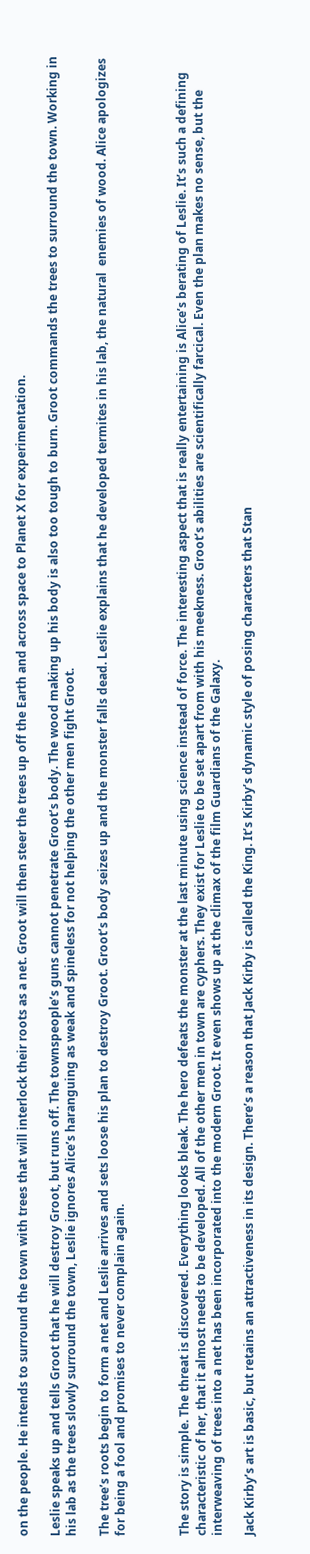on the people. He intends to surround the town with trees that will interlock their roots as a net. Groot will then steer the trees up off the Earth and across space to Planet X for experimentation.

Leslie speaks up and tells Groot that he will destroy Groot, but runs off. The townspeople’s guns cannot penetrate Groot’s body. The wood making up his body is also too tough to burn. Groot commands the trees to surround the town. Working in his lab as the trees slowly surround the town, Leslie ignores Alice’s haranguing as weak and spineless for not helping the other men fight Groot.

The tree’s roots begin to form a net and Leslie arrives and sets loose his plan to destroy Groot. Groot’s body seizes up and the monster falls dead. Leslie explains that he developed termites in his lab, the natural  enemies of wood. Alice apologizes for being a fool and promises to never complain again.



The story is simple. The threat is discovered. Everything looks bleak. The hero defeats the monster at the last minute using science instead of force. The interesting aspect that is really entertaining is Alice’s berating of Leslie. It’s such a defining characteristic of her, that it almost needs to be developed. All of the other men in town are cyphers. They exist for Leslie to be set apart from with his meekness. Groot’s abilities are scientifically farcical. Even the plan makes no sense, but the interweaving of trees into a net has been incorporated into the modern Groot. It even shows up at the climax of the film Guardians of the Galaxy.

Jack Kirby’s art is basic, but retains an attractiveness in its design. There’s a reason that Jack Kirby is called the King. It’s Kirby’s dynamic style of posing characters that Stan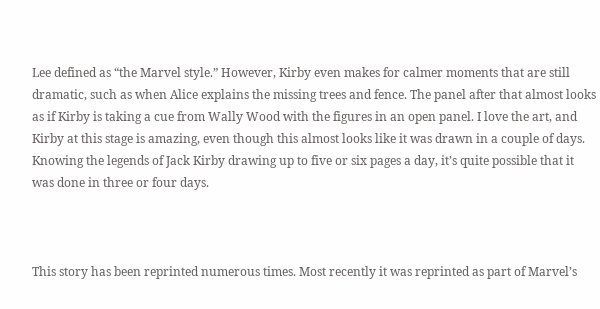Lee defined as “the Marvel style.” However, Kirby even makes for calmer moments that are still dramatic, such as when Alice explains the missing trees and fence. The panel after that almost looks as if Kirby is taking a cue from Wally Wood with the figures in an open panel. I love the art, and Kirby at this stage is amazing, even though this almost looks like it was drawn in a couple of days. Knowing the legends of Jack Kirby drawing up to five or six pages a day, it’s quite possible that it was done in three or four days.



This story has been reprinted numerous times. Most recently it was reprinted as part of Marvel’s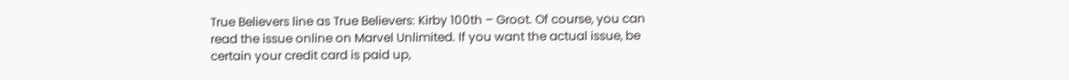True Believers line as True Believers: Kirby 100th – Groot. Of course, you can read the issue online on Marvel Unlimited. If you want the actual issue, be certain your credit card is paid up,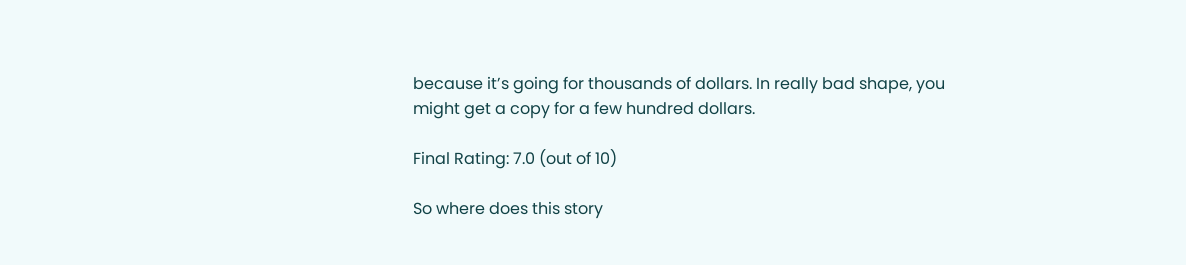because it’s going for thousands of dollars. In really bad shape, you might get a copy for a few hundred dollars.

Final Rating: 7.0 (out of 10)

So where does this story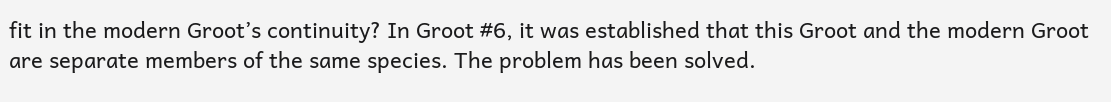fit in the modern Groot’s continuity? In Groot #6, it was established that this Groot and the modern Groot are separate members of the same species. The problem has been solved.